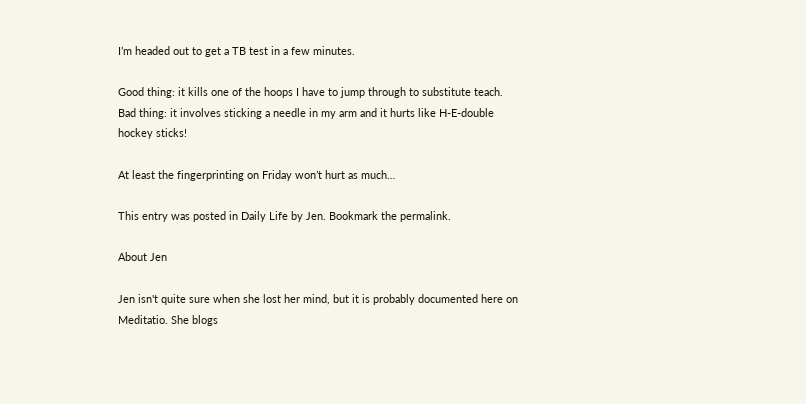I’m headed out to get a TB test in a few minutes.

Good thing: it kills one of the hoops I have to jump through to substitute teach.
Bad thing: it involves sticking a needle in my arm and it hurts like H-E-double hockey sticks!

At least the fingerprinting on Friday won’t hurt as much…

This entry was posted in Daily Life by Jen. Bookmark the permalink.

About Jen

Jen isn't quite sure when she lost her mind, but it is probably documented here on Meditatio. She blogs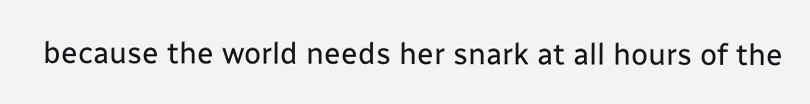because the world needs her snark at all hours of the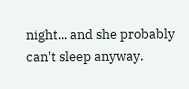night... and she probably can't sleep anyway.